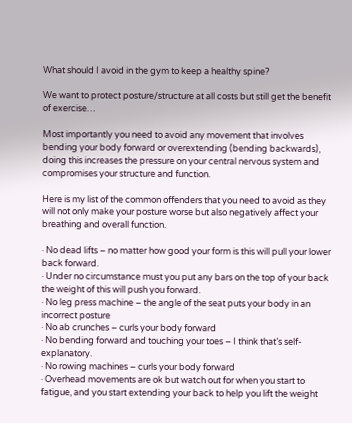What should I avoid in the gym to keep a healthy spine?

We want to protect posture/structure at all costs but still get the benefit of exercise…

Most importantly you need to avoid any movement that involves bending your body forward or overextending (bending backwards), doing this increases the pressure on your central nervous system and compromises your structure and function.

Here is my list of the common offenders that you need to avoid as they will not only make your posture worse but also negatively affect your breathing and overall function.

· No dead lifts – no matter how good your form is this will pull your lower back forward.
· Under no circumstance must you put any bars on the top of your back the weight of this will push you forward.
· No leg press machine – the angle of the seat puts your body in an incorrect posture
· No ab crunches – curls your body forward
· No bending forward and touching your toes – I think that’s self-explanatory.
· No rowing machines – curls your body forward
· Overhead movements are ok but watch out for when you start to fatigue, and you start extending your back to help you lift the weight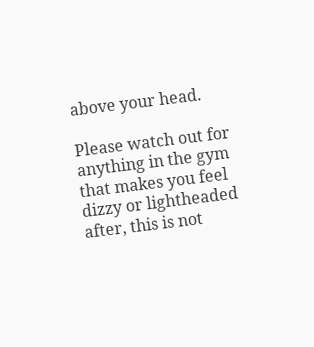above your head.

Please watch out for anything in the gym that makes you feel dizzy or lightheaded after, this is not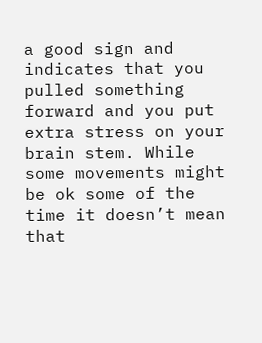a good sign and indicates that you pulled something forward and you put extra stress on your brain stem. While some movements might be ok some of the time it doesn’t mean that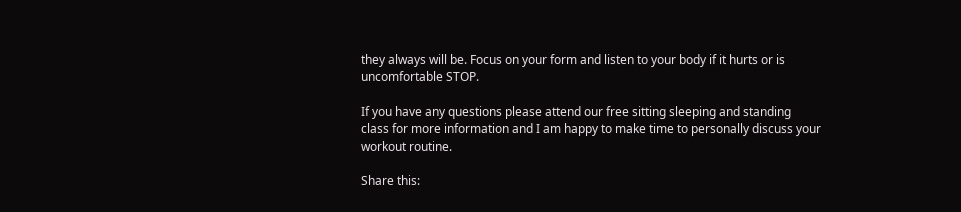they always will be. Focus on your form and listen to your body if it hurts or is uncomfortable STOP.

If you have any questions please attend our free sitting sleeping and standing class for more information and I am happy to make time to personally discuss your workout routine.

Share this: